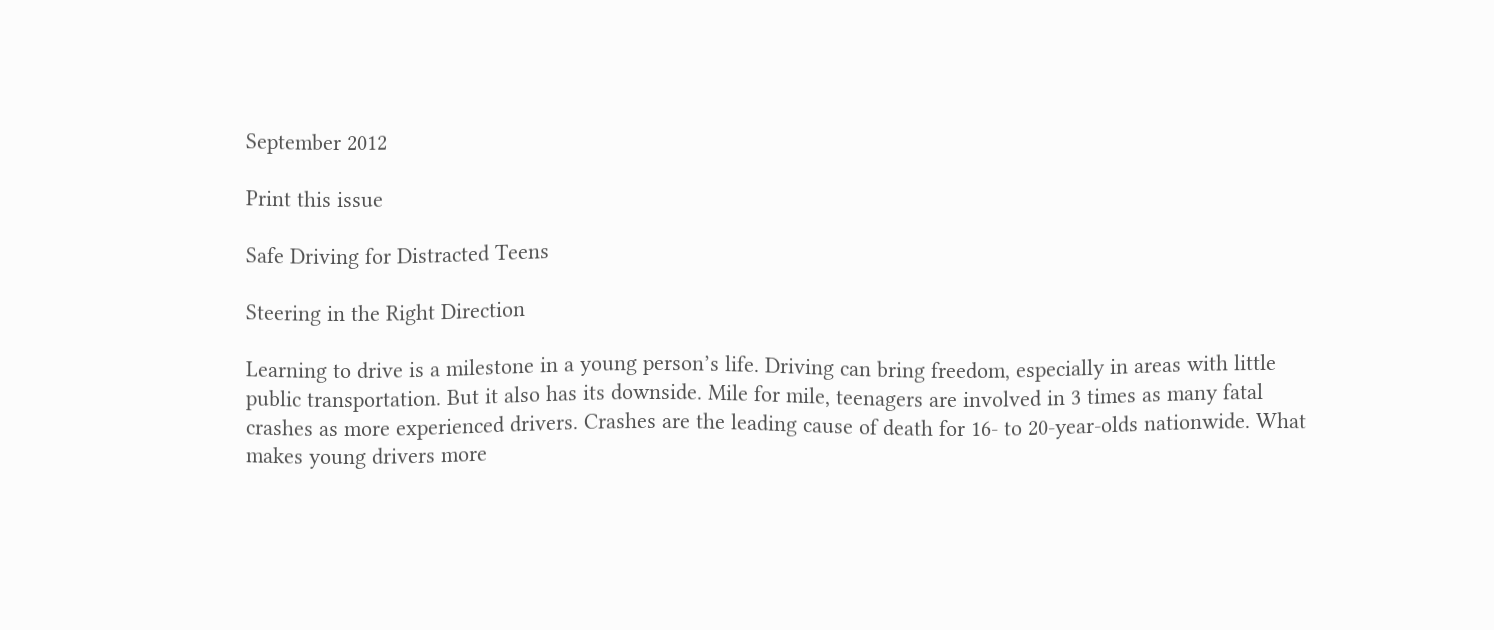September 2012

Print this issue

Safe Driving for Distracted Teens

Steering in the Right Direction

Learning to drive is a milestone in a young person’s life. Driving can bring freedom, especially in areas with little public transportation. But it also has its downside. Mile for mile, teenagers are involved in 3 times as many fatal crashes as more experienced drivers. Crashes are the leading cause of death for 16- to 20-year-olds nationwide. What makes young drivers more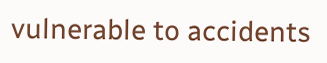vulnerable to accidents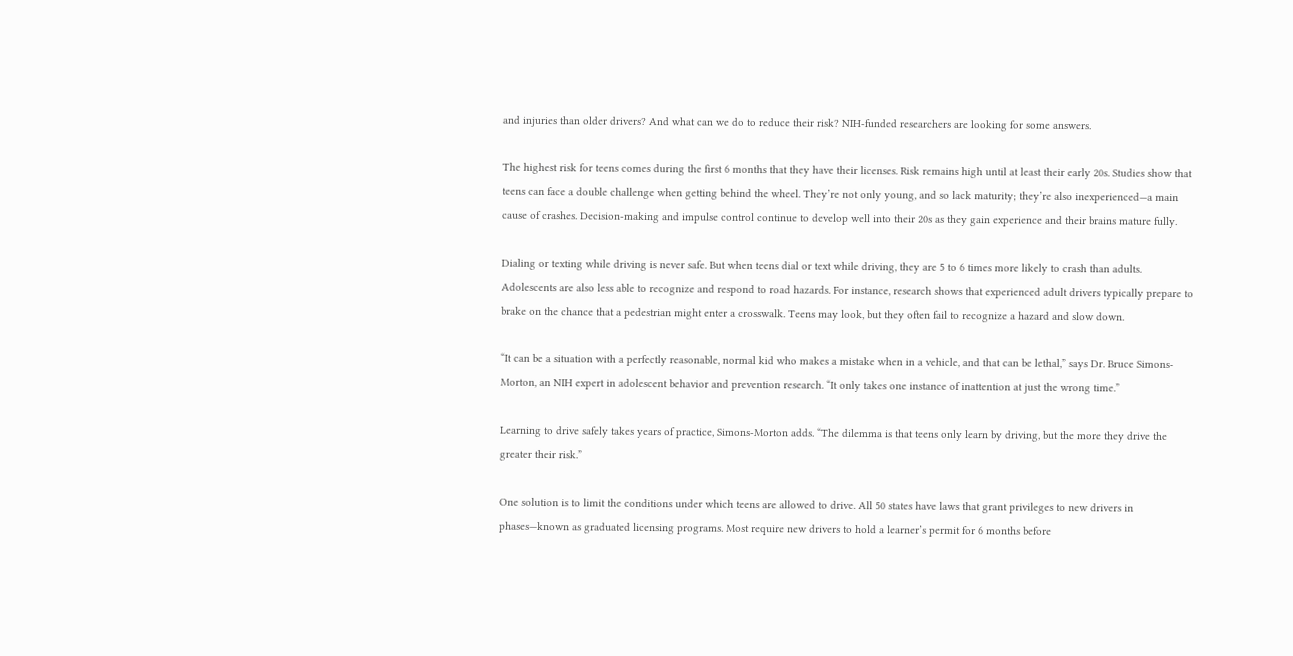and injuries than older drivers? And what can we do to reduce their risk? NIH-funded researchers are looking for some answers.

The highest risk for teens comes during the first 6 months that they have their licenses. Risk remains high until at least their early 20s. Studies show that teens can face a double challenge when getting behind the wheel. They’re not only young, and so lack maturity; they’re also inexperienced—a main cause of crashes. Decision-making and impulse control continue to develop well into their 20s as they gain experience and their brains mature fully.

Dialing or texting while driving is never safe. But when teens dial or text while driving, they are 5 to 6 times more likely to crash than adults. Adolescents are also less able to recognize and respond to road hazards. For instance, research shows that experienced adult drivers typically prepare to brake on the chance that a pedestrian might enter a crosswalk. Teens may look, but they often fail to recognize a hazard and slow down.

“It can be a situation with a perfectly reasonable, normal kid who makes a mistake when in a vehicle, and that can be lethal,” says Dr. Bruce Simons-Morton, an NIH expert in adolescent behavior and prevention research. “It only takes one instance of inattention at just the wrong time.”

Learning to drive safely takes years of practice, Simons-Morton adds. “The dilemma is that teens only learn by driving, but the more they drive the greater their risk.”

One solution is to limit the conditions under which teens are allowed to drive. All 50 states have laws that grant privileges to new drivers in phases—known as graduated licensing programs. Most require new drivers to hold a learner’s permit for 6 months before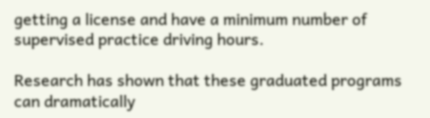getting a license and have a minimum number of supervised practice driving hours.

Research has shown that these graduated programs can dramatically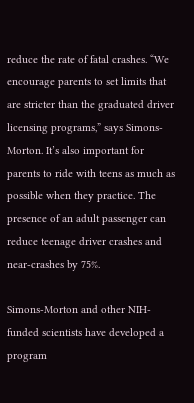reduce the rate of fatal crashes. “We encourage parents to set limits that are stricter than the graduated driver licensing programs,” says Simons-Morton. It’s also important for parents to ride with teens as much as possible when they practice. The presence of an adult passenger can reduce teenage driver crashes and near-crashes by 75%.

Simons-Morton and other NIH-funded scientists have developed a program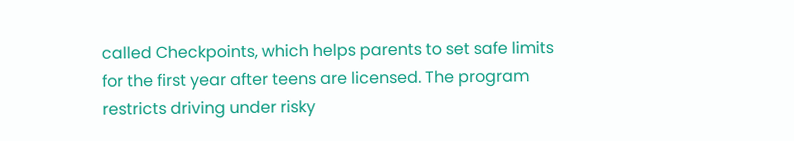called Checkpoints, which helps parents to set safe limits for the first year after teens are licensed. The program restricts driving under risky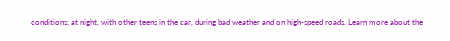conditions: at night, with other teens in the car, during bad weather and on high-speed roads. Learn more about the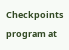Checkpoints program at